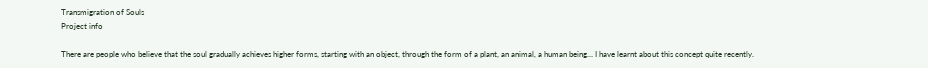Transmigration of Souls
Project info

There are people who believe that the soul gradually achieves higher forms, starting with an object, through the form of a plant, an animal, a human being… I have learnt about this concept quite recently.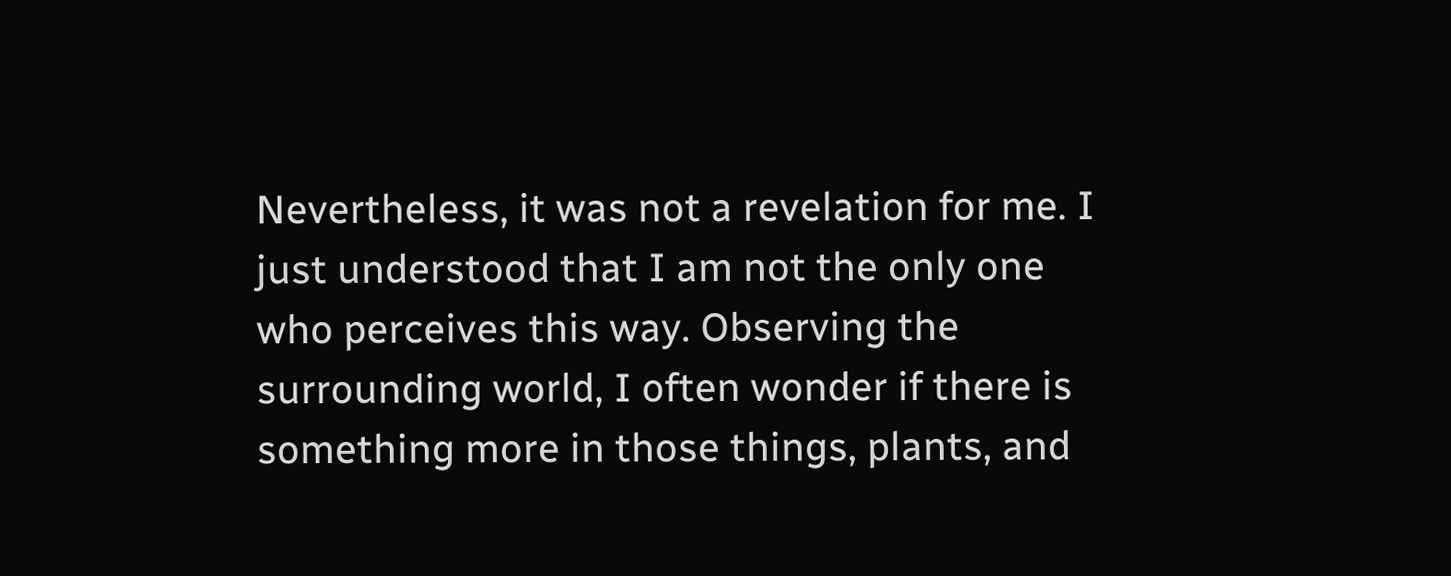Nevertheless, it was not a revelation for me. I just understood that I am not the only one who perceives this way. Observing the surrounding world, I often wonder if there is something more in those things, plants, and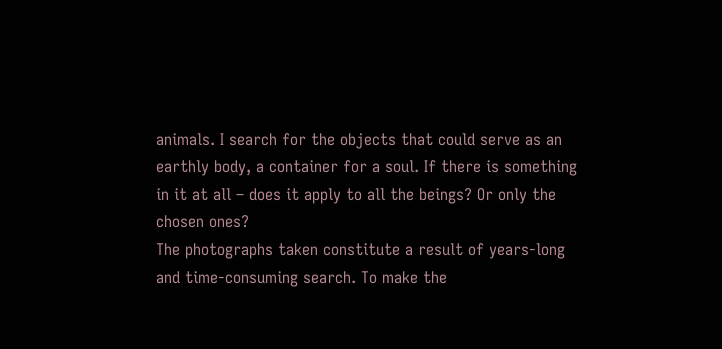animals. I search for the objects that could serve as an earthly body, a container for a soul. If there is something in it at all – does it apply to all the beings? Or only the chosen ones?
The photographs taken constitute a result of years-long and time-consuming search. To make the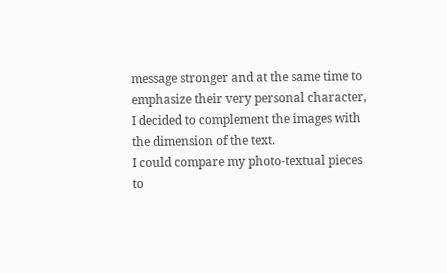message stronger and at the same time to emphasize their very personal character, I decided to complement the images with the dimension of the text.
I could compare my photo-textual pieces to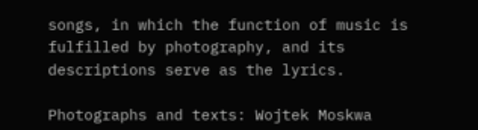songs, in which the function of music is fulfilled by photography, and its descriptions serve as the lyrics.

Photographs and texts: Wojtek Moskwa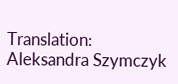Translation: Aleksandra Szymczyk